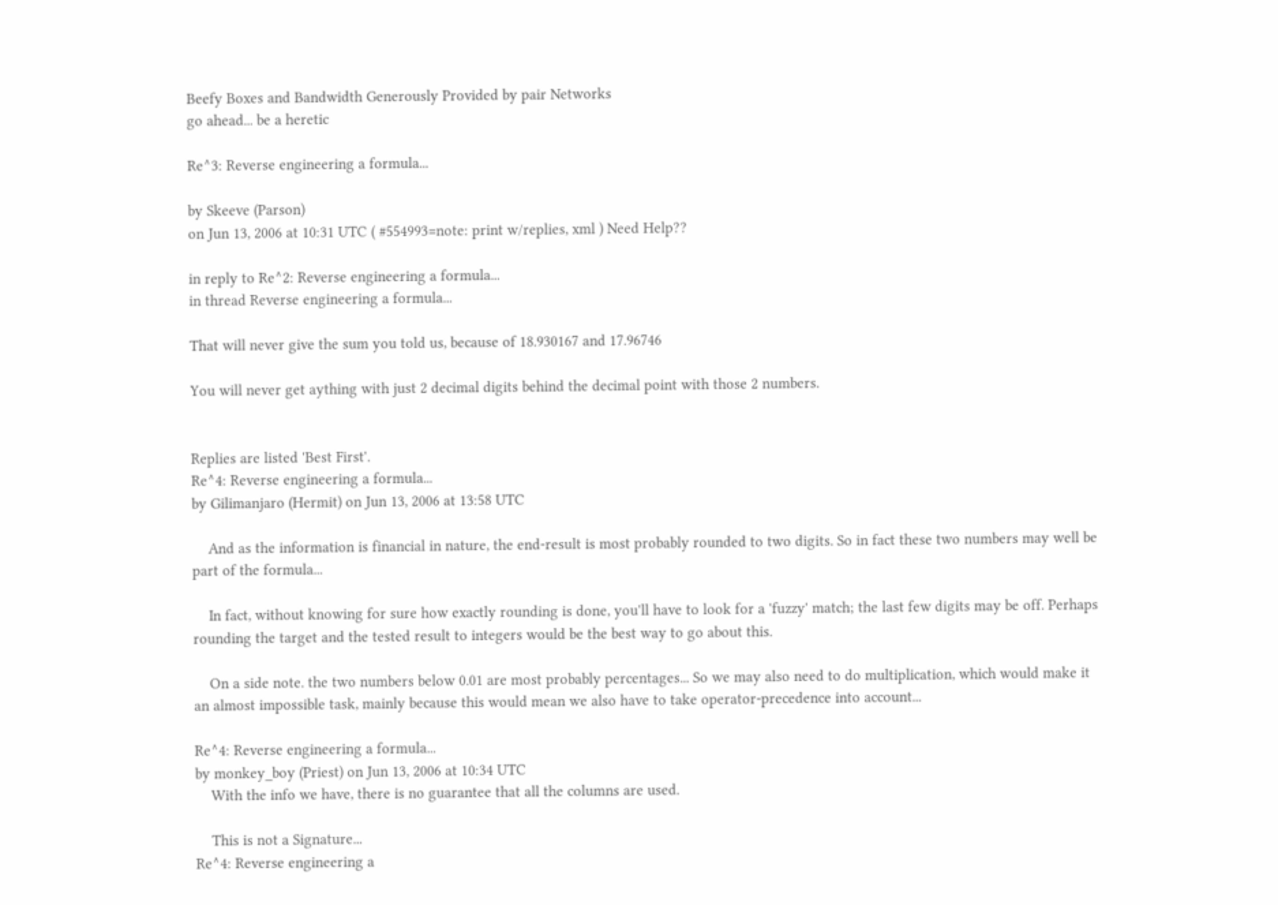Beefy Boxes and Bandwidth Generously Provided by pair Networks
go ahead... be a heretic

Re^3: Reverse engineering a formula...

by Skeeve (Parson)
on Jun 13, 2006 at 10:31 UTC ( #554993=note: print w/replies, xml ) Need Help??

in reply to Re^2: Reverse engineering a formula...
in thread Reverse engineering a formula...

That will never give the sum you told us, because of 18.930167 and 17.96746

You will never get aything with just 2 decimal digits behind the decimal point with those 2 numbers.


Replies are listed 'Best First'.
Re^4: Reverse engineering a formula...
by Gilimanjaro (Hermit) on Jun 13, 2006 at 13:58 UTC

    And as the information is financial in nature, the end-result is most probably rounded to two digits. So in fact these two numbers may well be part of the formula...

    In fact, without knowing for sure how exactly rounding is done, you'll have to look for a 'fuzzy' match; the last few digits may be off. Perhaps rounding the target and the tested result to integers would be the best way to go about this.

    On a side note. the two numbers below 0.01 are most probably percentages... So we may also need to do multiplication, which would make it an almost impossible task, mainly because this would mean we also have to take operator-precedence into account...

Re^4: Reverse engineering a formula...
by monkey_boy (Priest) on Jun 13, 2006 at 10:34 UTC
    With the info we have, there is no guarantee that all the columns are used.

    This is not a Signature...
Re^4: Reverse engineering a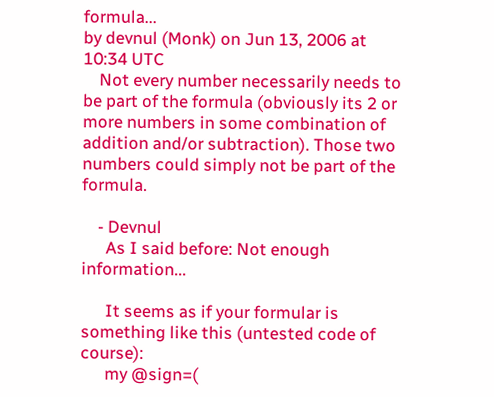formula...
by devnul (Monk) on Jun 13, 2006 at 10:34 UTC
    Not every number necessarily needs to be part of the formula (obviously its 2 or more numbers in some combination of addition and/or subtraction). Those two numbers could simply not be part of the formula.

    - Devnul
      As I said before: Not enough information...

      It seems as if your formular is something like this (untested code of course):
      my @sign=(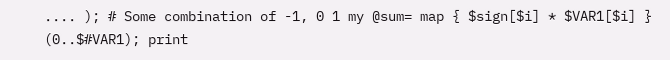.... ); # Some combination of -1, 0 1 my @sum= map { $sign[$i] * $VAR1[$i] } (0..$#VAR1); print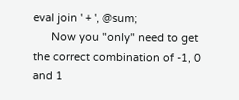eval join ' + ', @sum;
      Now you "only" need to get the correct combination of -1, 0 and 1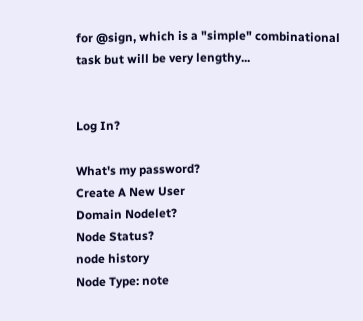for @sign, which is a "simple" combinational task but will be very lengthy...


Log In?

What's my password?
Create A New User
Domain Nodelet?
Node Status?
node history
Node Type: note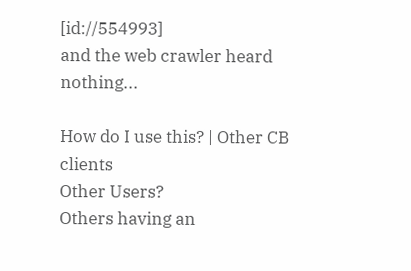[id://554993]
and the web crawler heard nothing...

How do I use this? | Other CB clients
Other Users?
Others having an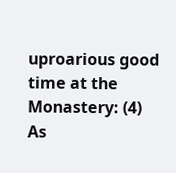uproarious good time at the Monastery: (4)
As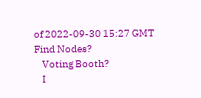of 2022-09-30 15:27 GMT
Find Nodes?
    Voting Booth?
    I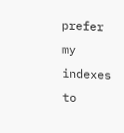prefer my indexes to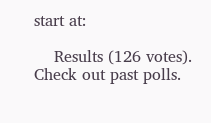start at:

    Results (126 votes). Check out past polls.